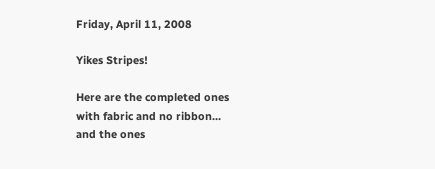Friday, April 11, 2008

Yikes Stripes!

Here are the completed ones with fabric and no ribbon...
and the ones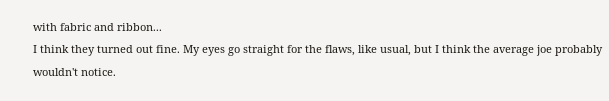with fabric and ribbon...
I think they turned out fine. My eyes go straight for the flaws, like usual, but I think the average joe probably wouldn't notice.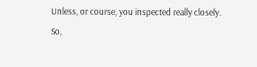Unless, or course, you inspected really closely.
So,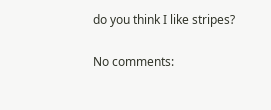do you think I like stripes?

No comments: